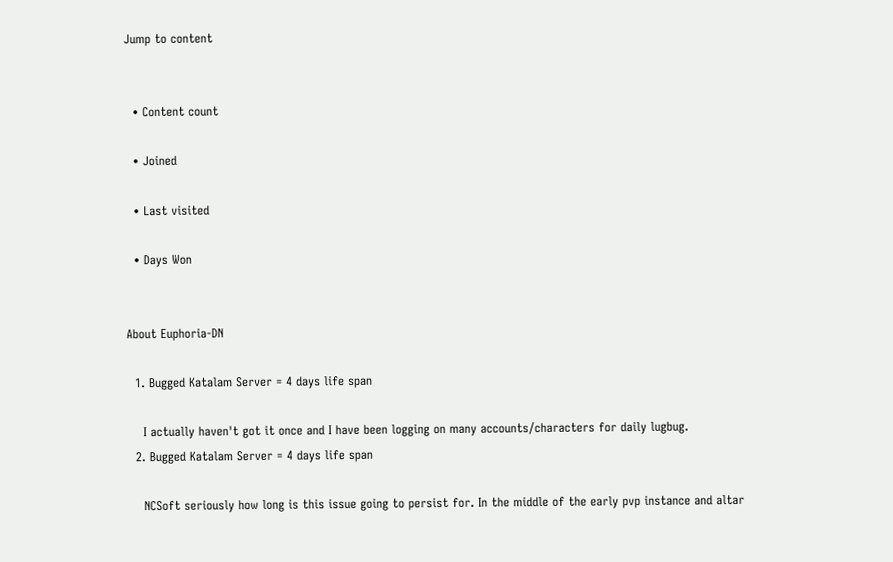Jump to content


  • Content count

  • Joined

  • Last visited

  • Days Won


About Euphoria-DN

  1. Bugged Katalam Server = 4 days life span

    I actually haven't got it once and I have been logging on many accounts/characters for daily lugbug.
  2. Bugged Katalam Server = 4 days life span

    NCSoft seriously how long is this issue going to persist for. In the middle of the early pvp instance and altar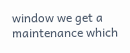window we get a maintenance which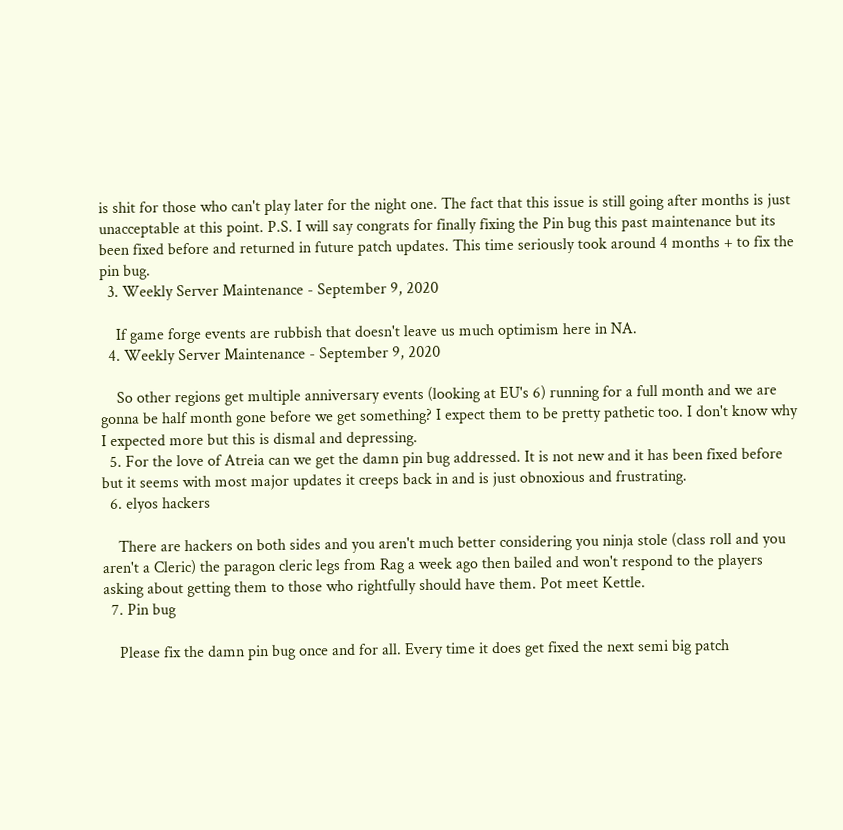is shit for those who can't play later for the night one. The fact that this issue is still going after months is just unacceptable at this point. P.S. I will say congrats for finally fixing the Pin bug this past maintenance but its been fixed before and returned in future patch updates. This time seriously took around 4 months + to fix the pin bug.
  3. Weekly Server Maintenance - September 9, 2020

    If game forge events are rubbish that doesn't leave us much optimism here in NA.
  4. Weekly Server Maintenance - September 9, 2020

    So other regions get multiple anniversary events (looking at EU's 6) running for a full month and we are gonna be half month gone before we get something? I expect them to be pretty pathetic too. I don't know why I expected more but this is dismal and depressing.
  5. For the love of Atreia can we get the damn pin bug addressed. It is not new and it has been fixed before but it seems with most major updates it creeps back in and is just obnoxious and frustrating.
  6. elyos hackers

    There are hackers on both sides and you aren't much better considering you ninja stole (class roll and you aren't a Cleric) the paragon cleric legs from Rag a week ago then bailed and won't respond to the players asking about getting them to those who rightfully should have them. Pot meet Kettle.
  7. Pin bug

    Please fix the damn pin bug once and for all. Every time it does get fixed the next semi big patch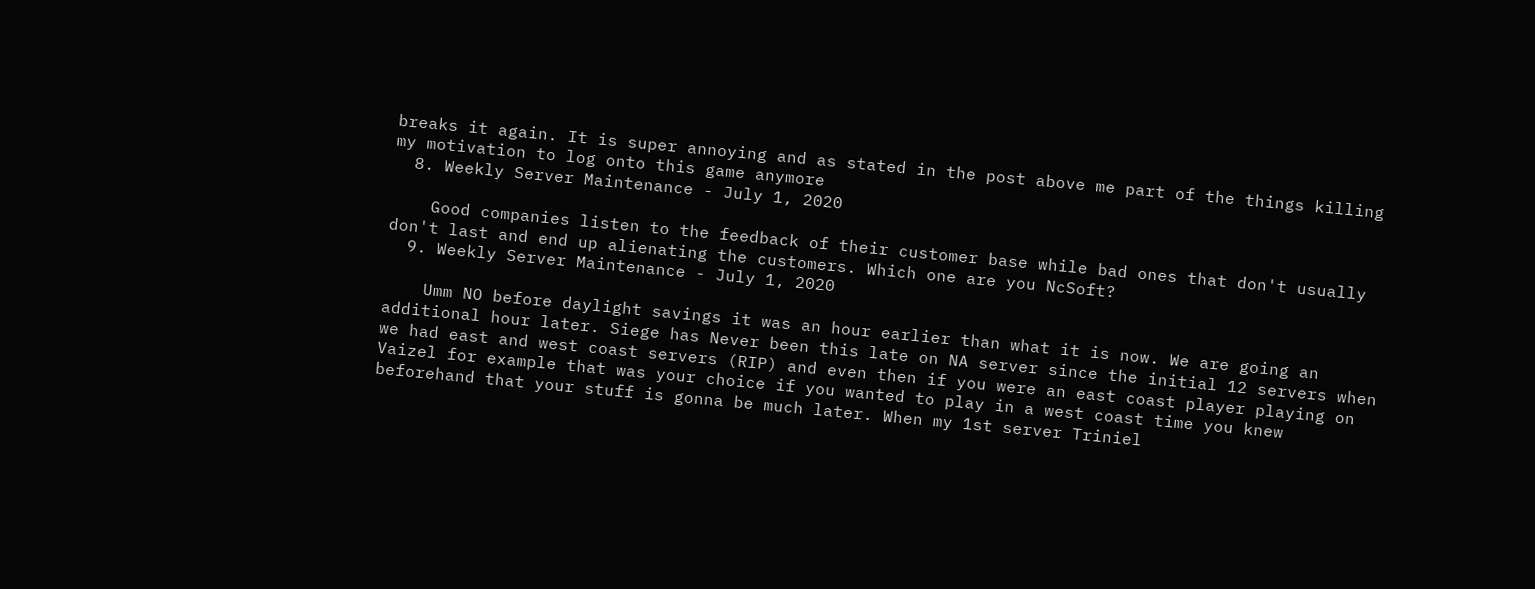breaks it again. It is super annoying and as stated in the post above me part of the things killing my motivation to log onto this game anymore
  8. Weekly Server Maintenance - July 1, 2020

    Good companies listen to the feedback of their customer base while bad ones that don't usually don't last and end up alienating the customers. Which one are you NcSoft?
  9. Weekly Server Maintenance - July 1, 2020

    Umm NO before daylight savings it was an hour earlier than what it is now. We are going an additional hour later. Siege has Never been this late on NA server since the initial 12 servers when we had east and west coast servers (RIP) and even then if you were an east coast player playing on Vaizel for example that was your choice if you wanted to play in a west coast time you knew beforehand that your stuff is gonna be much later. When my 1st server Triniel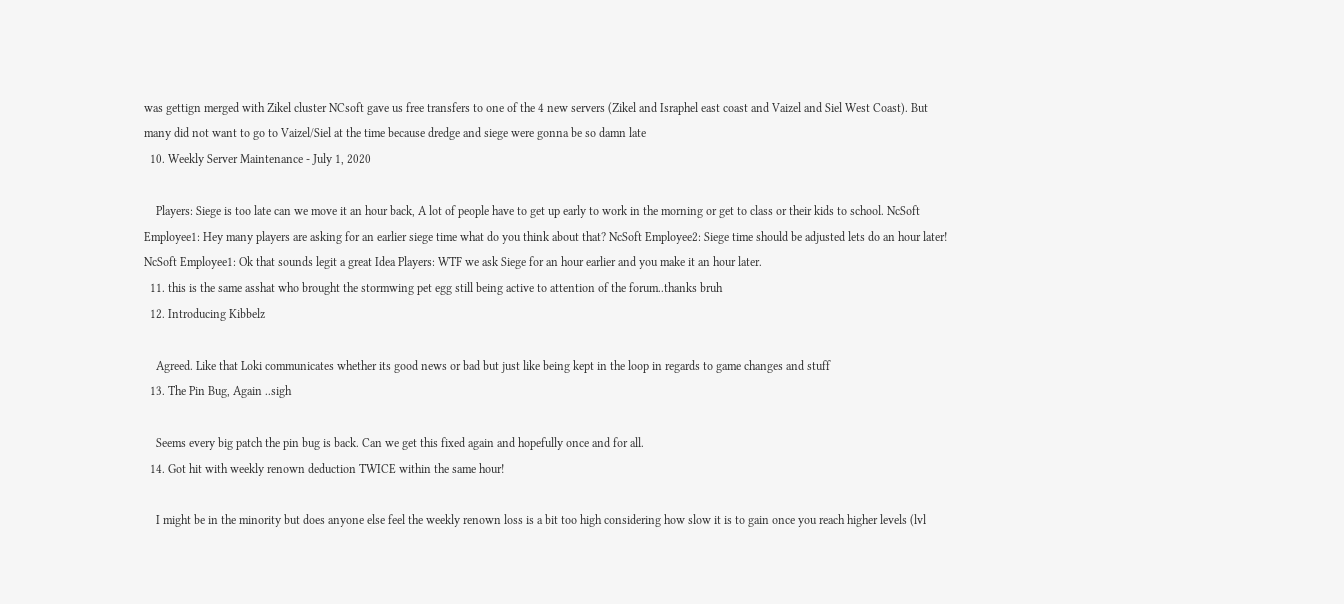was gettign merged with Zikel cluster NCsoft gave us free transfers to one of the 4 new servers (Zikel and Israphel east coast and Vaizel and Siel West Coast). But many did not want to go to Vaizel/Siel at the time because dredge and siege were gonna be so damn late
  10. Weekly Server Maintenance - July 1, 2020

    Players: Siege is too late can we move it an hour back, A lot of people have to get up early to work in the morning or get to class or their kids to school. NcSoft Employee1: Hey many players are asking for an earlier siege time what do you think about that? NcSoft Employee2: Siege time should be adjusted lets do an hour later! NcSoft Employee1: Ok that sounds legit a great Idea Players: WTF we ask Siege for an hour earlier and you make it an hour later.
  11. this is the same asshat who brought the stormwing pet egg still being active to attention of the forum..thanks bruh
  12. Introducing Kibbelz

    Agreed. Like that Loki communicates whether its good news or bad but just like being kept in the loop in regards to game changes and stuff
  13. The Pin Bug, Again ..sigh

    Seems every big patch the pin bug is back. Can we get this fixed again and hopefully once and for all.
  14. Got hit with weekly renown deduction TWICE within the same hour!

    I might be in the minority but does anyone else feel the weekly renown loss is a bit too high considering how slow it is to gain once you reach higher levels (lvl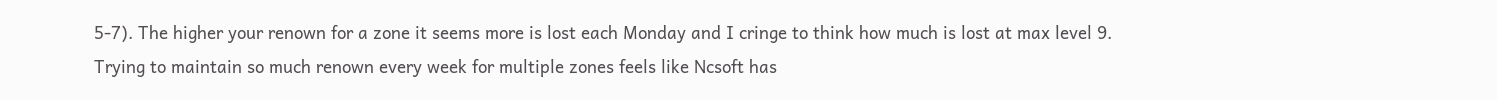5-7). The higher your renown for a zone it seems more is lost each Monday and I cringe to think how much is lost at max level 9. Trying to maintain so much renown every week for multiple zones feels like Ncsoft has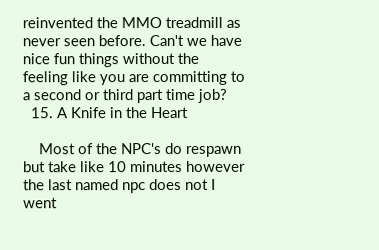reinvented the MMO treadmill as never seen before. Can't we have nice fun things without the feeling like you are committing to a second or third part time job?
  15. A Knife in the Heart

    Most of the NPC's do respawn but take like 10 minutes however the last named npc does not I went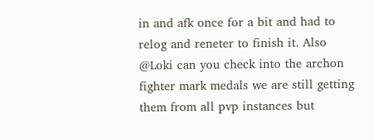in and afk once for a bit and had to relog and reneter to finish it. Also @Loki can you check into the archon fighter mark medals we are still getting them from all pvp instances but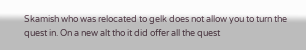Skamish who was relocated to gelk does not allow you to turn the quest in. On a new alt tho it did offer all the quest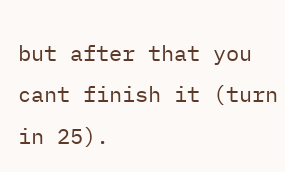but after that you cant finish it (turn in 25).